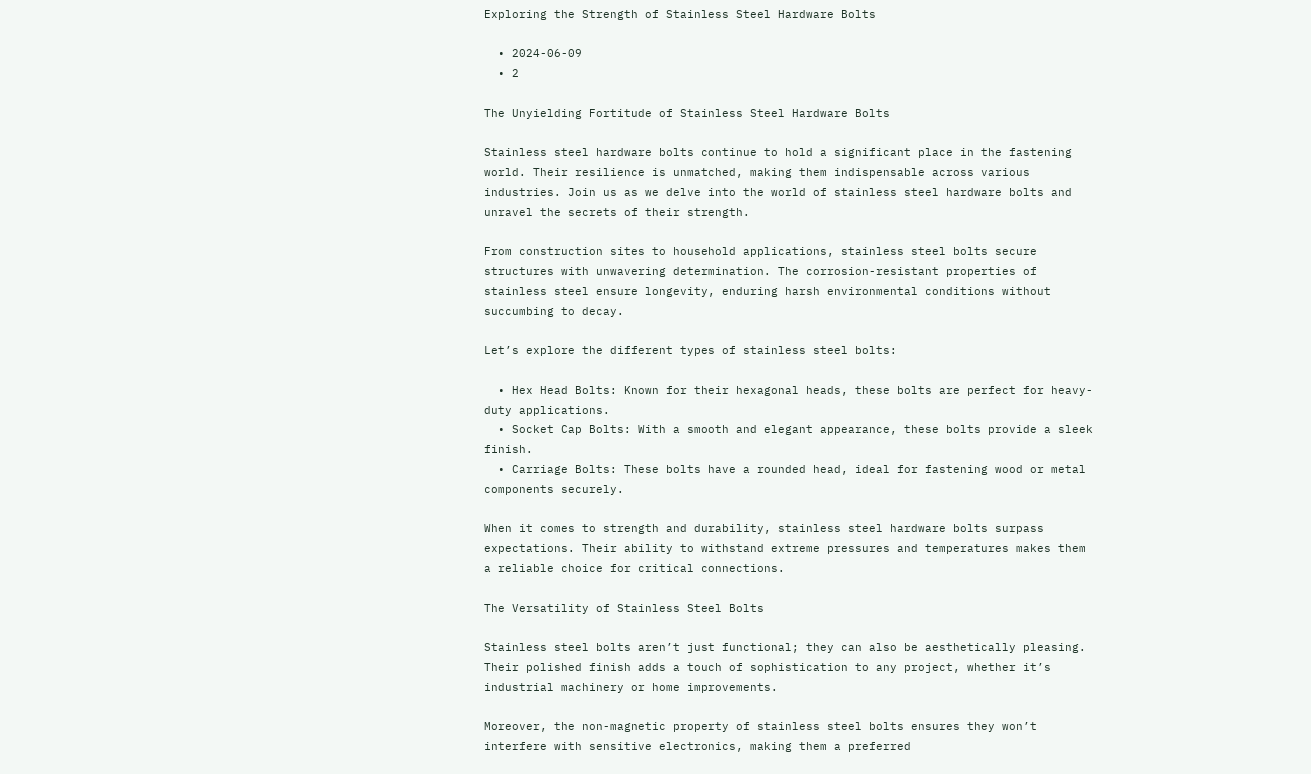Exploring the Strength of Stainless Steel Hardware Bolts

  • 2024-06-09
  • 2

The Unyielding Fortitude of Stainless Steel Hardware Bolts

Stainless steel hardware bolts continue to hold a significant place in the fastening world. Their resilience is unmatched, making them indispensable across various industries. Join us as we delve into the world of stainless steel hardware bolts and unravel the secrets of their strength.

From construction sites to household applications, stainless steel bolts secure structures with unwavering determination. The corrosion-resistant properties of stainless steel ensure longevity, enduring harsh environmental conditions without succumbing to decay.

Let’s explore the different types of stainless steel bolts:

  • Hex Head Bolts: Known for their hexagonal heads, these bolts are perfect for heavy-duty applications.
  • Socket Cap Bolts: With a smooth and elegant appearance, these bolts provide a sleek finish.
  • Carriage Bolts: These bolts have a rounded head, ideal for fastening wood or metal components securely.

When it comes to strength and durability, stainless steel hardware bolts surpass expectations. Their ability to withstand extreme pressures and temperatures makes them a reliable choice for critical connections.

The Versatility of Stainless Steel Bolts

Stainless steel bolts aren’t just functional; they can also be aesthetically pleasing. Their polished finish adds a touch of sophistication to any project, whether it’s industrial machinery or home improvements.

Moreover, the non-magnetic property of stainless steel bolts ensures they won’t interfere with sensitive electronics, making them a preferred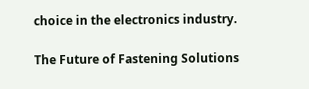choice in the electronics industry.

The Future of Fastening Solutions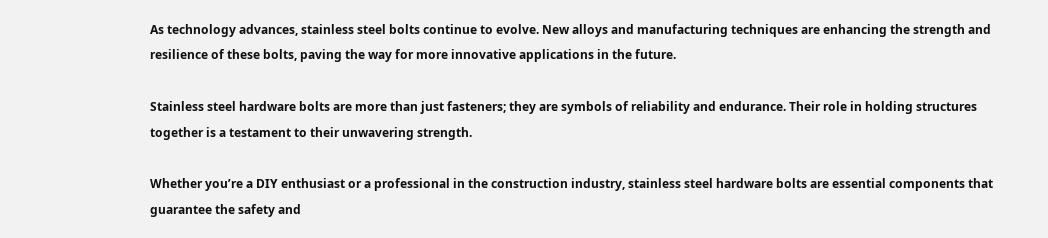As technology advances, stainless steel bolts continue to evolve. New alloys and manufacturing techniques are enhancing the strength and resilience of these bolts, paving the way for more innovative applications in the future.

Stainless steel hardware bolts are more than just fasteners; they are symbols of reliability and endurance. Their role in holding structures together is a testament to their unwavering strength.

Whether you’re a DIY enthusiast or a professional in the construction industry, stainless steel hardware bolts are essential components that guarantee the safety and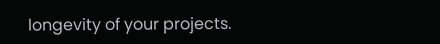longevity of your projects.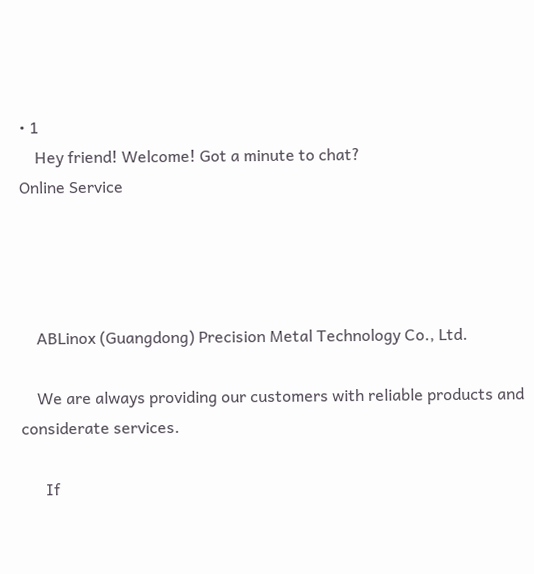• 1
    Hey friend! Welcome! Got a minute to chat?
Online Service




    ABLinox (Guangdong) Precision Metal Technology Co., Ltd.

    We are always providing our customers with reliable products and considerate services.

      If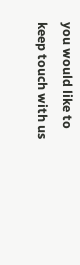you would like to keep touch with us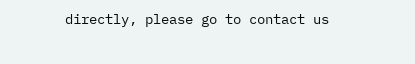directly, please go to contact us